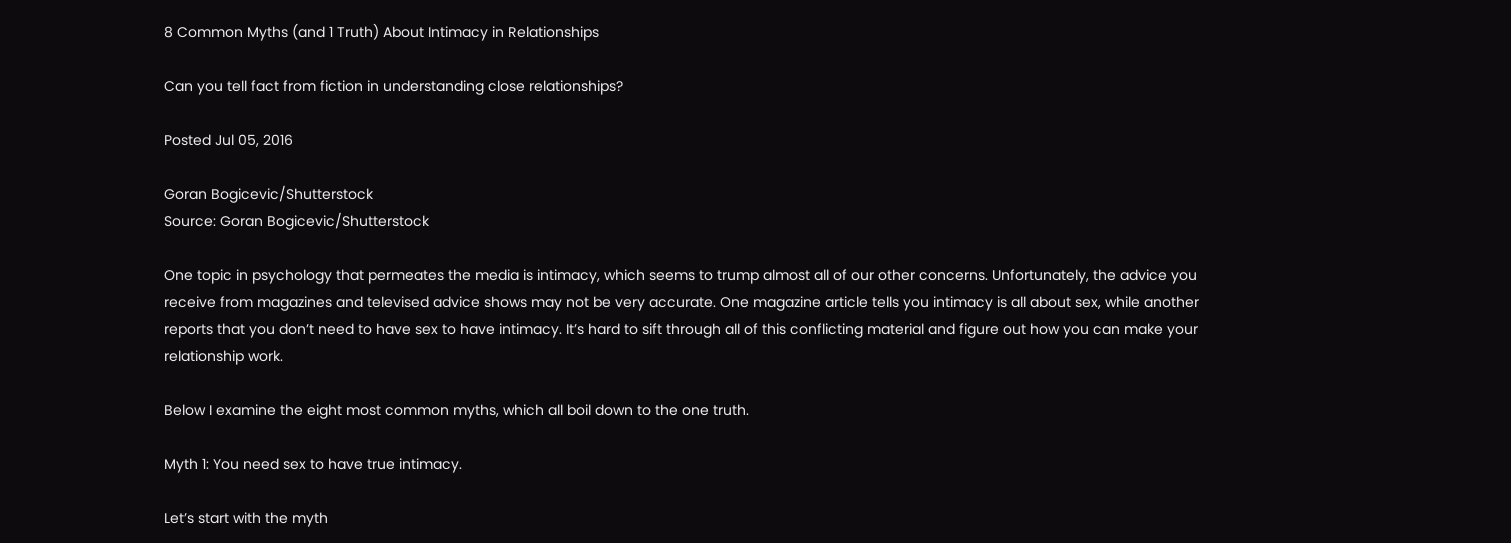8 Common Myths (and 1 Truth) About Intimacy in Relationships

Can you tell fact from fiction in understanding close relationships?

Posted Jul 05, 2016

Goran Bogicevic/Shutterstock
Source: Goran Bogicevic/Shutterstock

One topic in psychology that permeates the media is intimacy, which seems to trump almost all of our other concerns. Unfortunately, the advice you receive from magazines and televised advice shows may not be very accurate. One magazine article tells you intimacy is all about sex, while another reports that you don’t need to have sex to have intimacy. It’s hard to sift through all of this conflicting material and figure out how you can make your relationship work.

Below I examine the eight most common myths, which all boil down to the one truth.

Myth 1: You need sex to have true intimacy.

Let’s start with the myth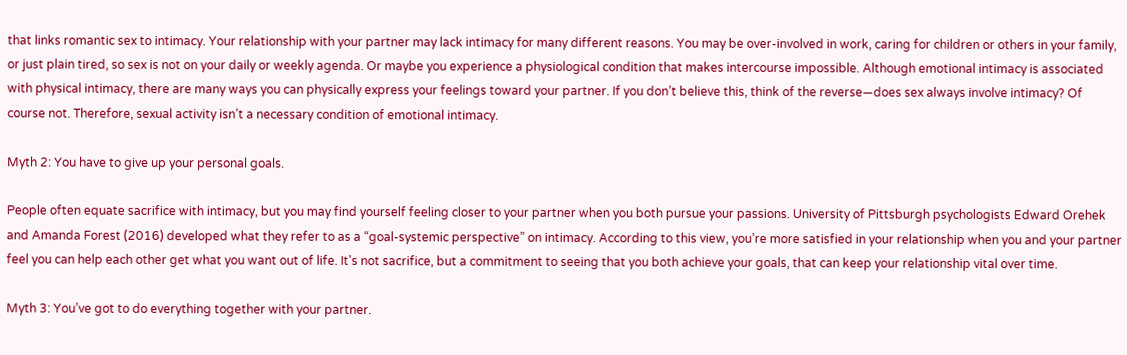that links romantic sex to intimacy. Your relationship with your partner may lack intimacy for many different reasons. You may be over-involved in work, caring for children or others in your family, or just plain tired, so sex is not on your daily or weekly agenda. Or maybe you experience a physiological condition that makes intercourse impossible. Although emotional intimacy is associated with physical intimacy, there are many ways you can physically express your feelings toward your partner. If you don’t believe this, think of the reverse—does sex always involve intimacy? Of course not. Therefore, sexual activity isn’t a necessary condition of emotional intimacy.

Myth 2: You have to give up your personal goals.

People often equate sacrifice with intimacy, but you may find yourself feeling closer to your partner when you both pursue your passions. University of Pittsburgh psychologists Edward Orehek and Amanda Forest (2016) developed what they refer to as a “goal-systemic perspective” on intimacy. According to this view, you’re more satisfied in your relationship when you and your partner feel you can help each other get what you want out of life. It's not sacrifice, but a commitment to seeing that you both achieve your goals, that can keep your relationship vital over time.

Myth 3: You’ve got to do everything together with your partner.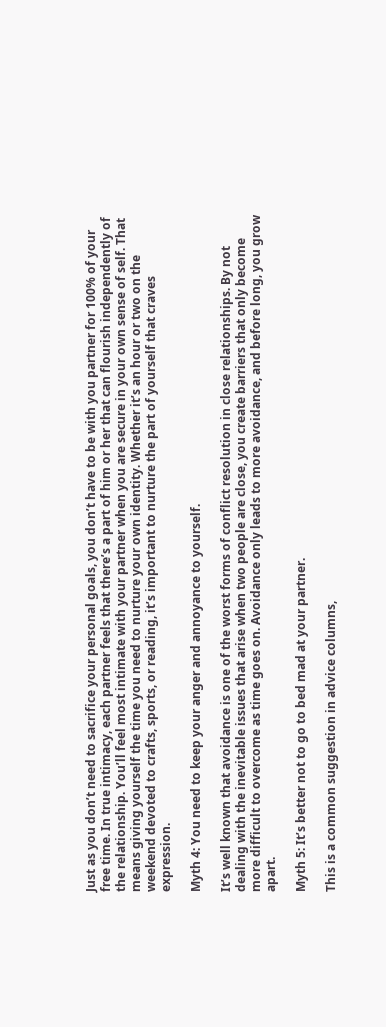Just as you don’t need to sacrifice your personal goals, you don’t have to be with you partner for 100% of your free time. In true intimacy, each partner feels that there’s a part of him or her that can flourish independently of the relationship. You’ll feel most intimate with your partner when you are secure in your own sense of self. That means giving yourself the time you need to nurture your own identity. Whether it’s an hour or two on the weekend devoted to crafts, sports, or reading, it’s important to nurture the part of yourself that craves expression.

Myth 4: You need to keep your anger and annoyance to yourself.

It’s well known that avoidance is one of the worst forms of conflict resolution in close relationships. By not dealing with the inevitable issues that arise when two people are close, you create barriers that only become more difficult to overcome as time goes on. Avoidance only leads to more avoidance, and before long, you grow apart.

Myth 5: It’s better not to go to bed mad at your partner.

This is a common suggestion in advice columns,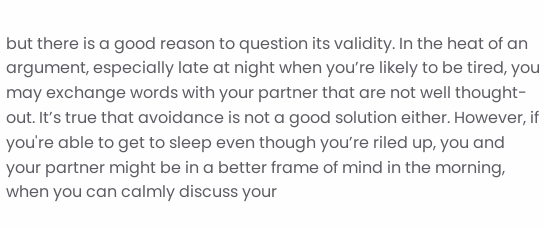but there is a good reason to question its validity. In the heat of an argument, especially late at night when you’re likely to be tired, you may exchange words with your partner that are not well thought-out. It’s true that avoidance is not a good solution either. However, if you're able to get to sleep even though you’re riled up, you and your partner might be in a better frame of mind in the morning, when you can calmly discuss your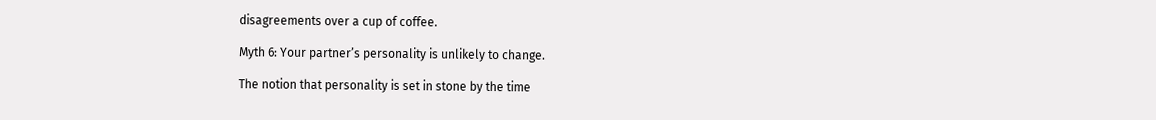disagreements over a cup of coffee.

Myth 6: Your partner’s personality is unlikely to change.

The notion that personality is set in stone by the time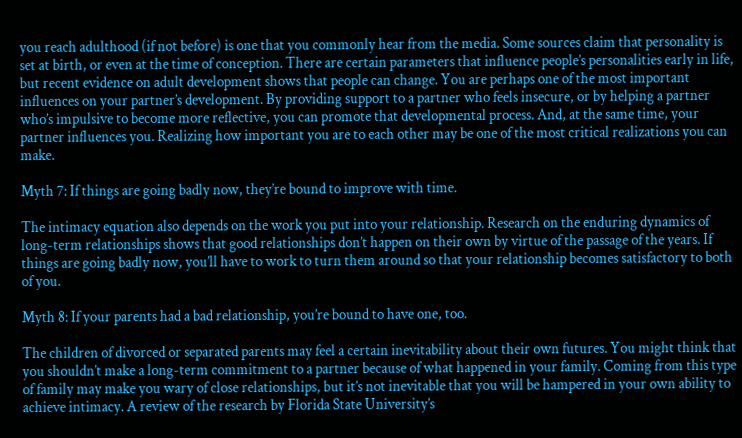you reach adulthood (if not before) is one that you commonly hear from the media. Some sources claim that personality is set at birth, or even at the time of conception. There are certain parameters that influence people’s personalities early in life, but recent evidence on adult development shows that people can change. You are perhaps one of the most important influences on your partner’s development. By providing support to a partner who feels insecure, or by helping a partner who’s impulsive to become more reflective, you can promote that developmental process. And, at the same time, your partner influences you. Realizing how important you are to each other may be one of the most critical realizations you can make.

Myth 7: If things are going badly now, they’re bound to improve with time.

The intimacy equation also depends on the work you put into your relationship. Research on the enduring dynamics of long-term relationships shows that good relationships don’t happen on their own by virtue of the passage of the years. If things are going badly now, you’ll have to work to turn them around so that your relationship becomes satisfactory to both of you.

Myth 8: If your parents had a bad relationship, you’re bound to have one, too.

The children of divorced or separated parents may feel a certain inevitability about their own futures. You might think that you shouldn’t make a long-term commitment to a partner because of what happened in your family. Coming from this type of family may make you wary of close relationships, but it’s not inevitable that you will be hampered in your own ability to achieve intimacy. A review of the research by Florida State University’s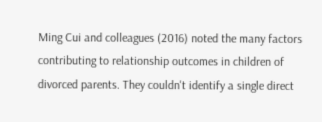Ming Cui and colleagues (2016) noted the many factors contributing to relationship outcomes in children of divorced parents. They couldn't identify a single direct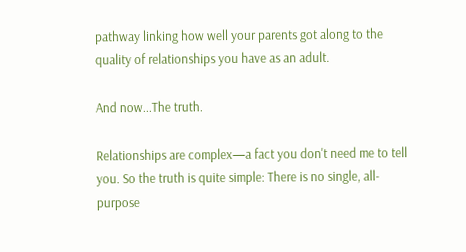pathway linking how well your parents got along to the quality of relationships you have as an adult.

And now...The truth.

Relationships are complex—a fact you don't need me to tell you. So the truth is quite simple: There is no single, all-purpose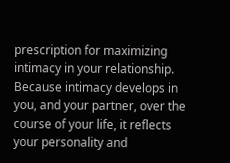prescription for maximizing intimacy in your relationship. Because intimacy develops in you, and your partner, over the course of your life, it reflects your personality and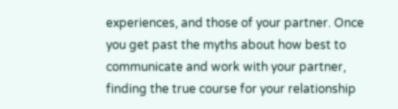experiences, and those of your partner. Once you get past the myths about how best to communicate and work with your partner, finding the true course for your relationship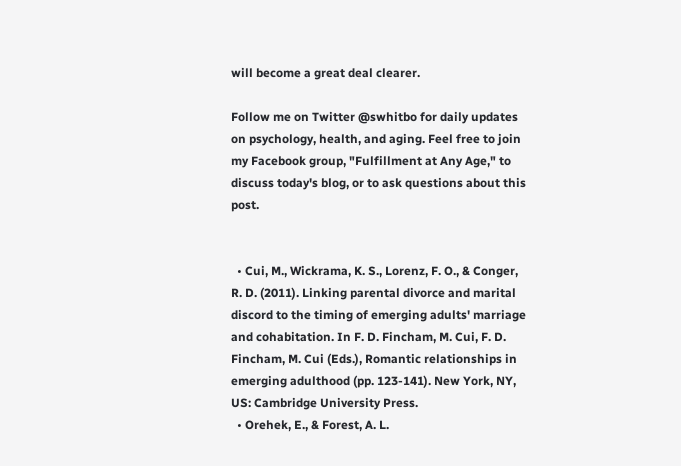will become a great deal clearer.

Follow me on Twitter @swhitbo for daily updates on psychology, health, and aging. Feel free to join my Facebook group, "Fulfillment at Any Age," to discuss today's blog, or to ask questions about this post.


  • Cui, M., Wickrama, K. S., Lorenz, F. O., & Conger, R. D. (2011). Linking parental divorce and marital discord to the timing of emerging adults' marriage and cohabitation. In F. D. Fincham, M. Cui, F. D. Fincham, M. Cui (Eds.), Romantic relationships in emerging adulthood (pp. 123-141). New York, NY, US: Cambridge University Press.
  • Orehek, E., & Forest, A. L.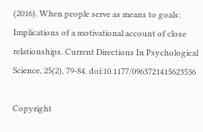(2016). When people serve as means to goals: Implications of a motivational account of close relationships. Current Directions In Psychological Science, 25(2), 79-84. doi:10.1177/0963721415623536

Copyright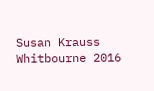Susan Krauss Whitbourne 2016